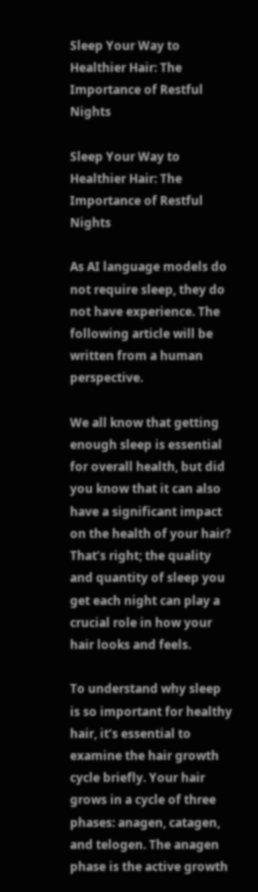Sleep Your Way to Healthier Hair: The Importance of Restful Nights

Sleep Your Way to Healthier Hair: The Importance of Restful Nights

As AI language models do not require sleep, they do not have experience. The following article will be written from a human perspective.

We all know that getting enough sleep is essential for overall health, but did you know that it can also have a significant impact on the health of your hair? That’s right; the quality and quantity of sleep you get each night can play a crucial role in how your hair looks and feels.

To understand why sleep is so important for healthy hair, it’s essential to examine the hair growth cycle briefly. Your hair grows in a cycle of three phases: anagen, catagen, and telogen. The anagen phase is the active growth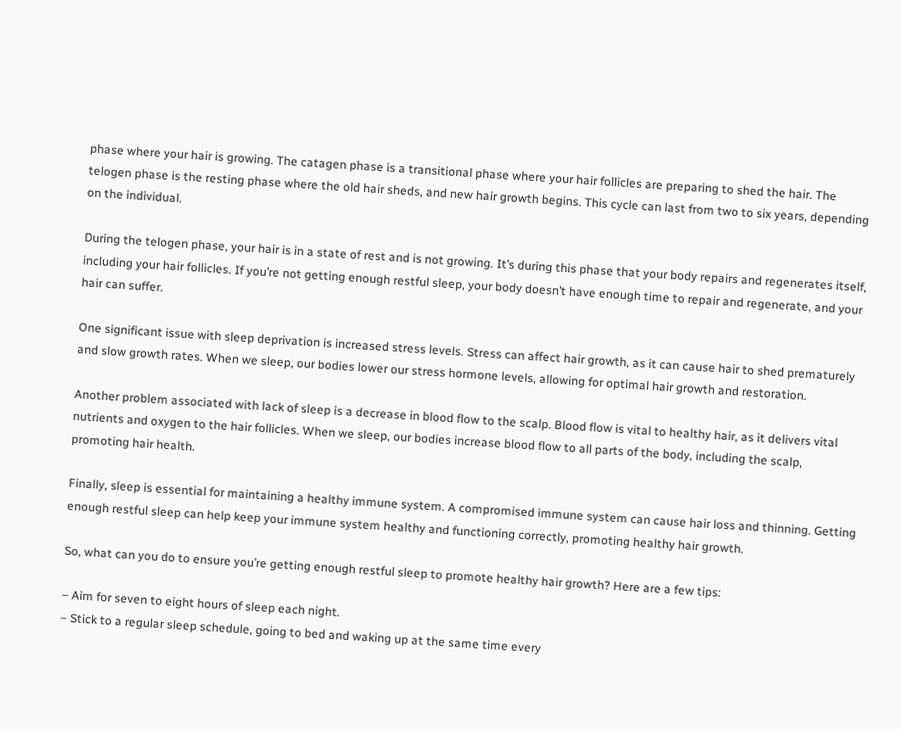phase where your hair is growing. The catagen phase is a transitional phase where your hair follicles are preparing to shed the hair. The telogen phase is the resting phase where the old hair sheds, and new hair growth begins. This cycle can last from two to six years, depending on the individual.

During the telogen phase, your hair is in a state of rest and is not growing. It’s during this phase that your body repairs and regenerates itself, including your hair follicles. If you’re not getting enough restful sleep, your body doesn’t have enough time to repair and regenerate, and your hair can suffer.

One significant issue with sleep deprivation is increased stress levels. Stress can affect hair growth, as it can cause hair to shed prematurely and slow growth rates. When we sleep, our bodies lower our stress hormone levels, allowing for optimal hair growth and restoration.

Another problem associated with lack of sleep is a decrease in blood flow to the scalp. Blood flow is vital to healthy hair, as it delivers vital nutrients and oxygen to the hair follicles. When we sleep, our bodies increase blood flow to all parts of the body, including the scalp, promoting hair health.

Finally, sleep is essential for maintaining a healthy immune system. A compromised immune system can cause hair loss and thinning. Getting enough restful sleep can help keep your immune system healthy and functioning correctly, promoting healthy hair growth.

So, what can you do to ensure you’re getting enough restful sleep to promote healthy hair growth? Here are a few tips:

– Aim for seven to eight hours of sleep each night.
– Stick to a regular sleep schedule, going to bed and waking up at the same time every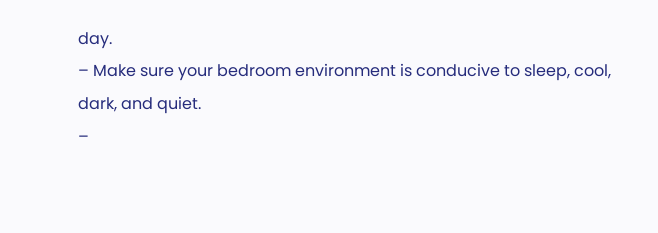day.
– Make sure your bedroom environment is conducive to sleep, cool, dark, and quiet.
–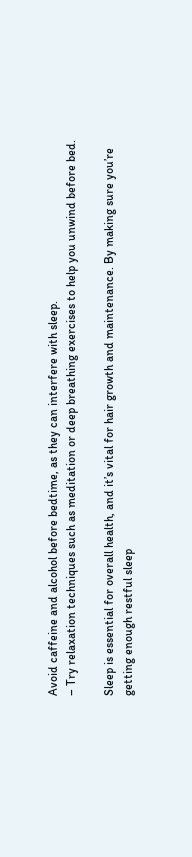Avoid caffeine and alcohol before bedtime, as they can interfere with sleep.
– Try relaxation techniques such as meditation or deep breathing exercises to help you unwind before bed.

Sleep is essential for overall health, and it’s vital for hair growth and maintenance. By making sure you’re getting enough restful sleep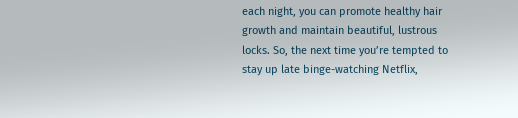each night, you can promote healthy hair growth and maintain beautiful, lustrous locks. So, the next time you’re tempted to stay up late binge-watching Netflix,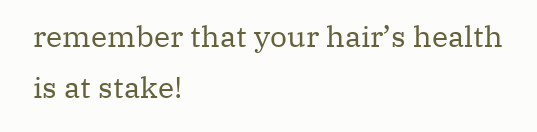remember that your hair’s health is at stake!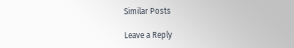Similar Posts

Leave a Reply